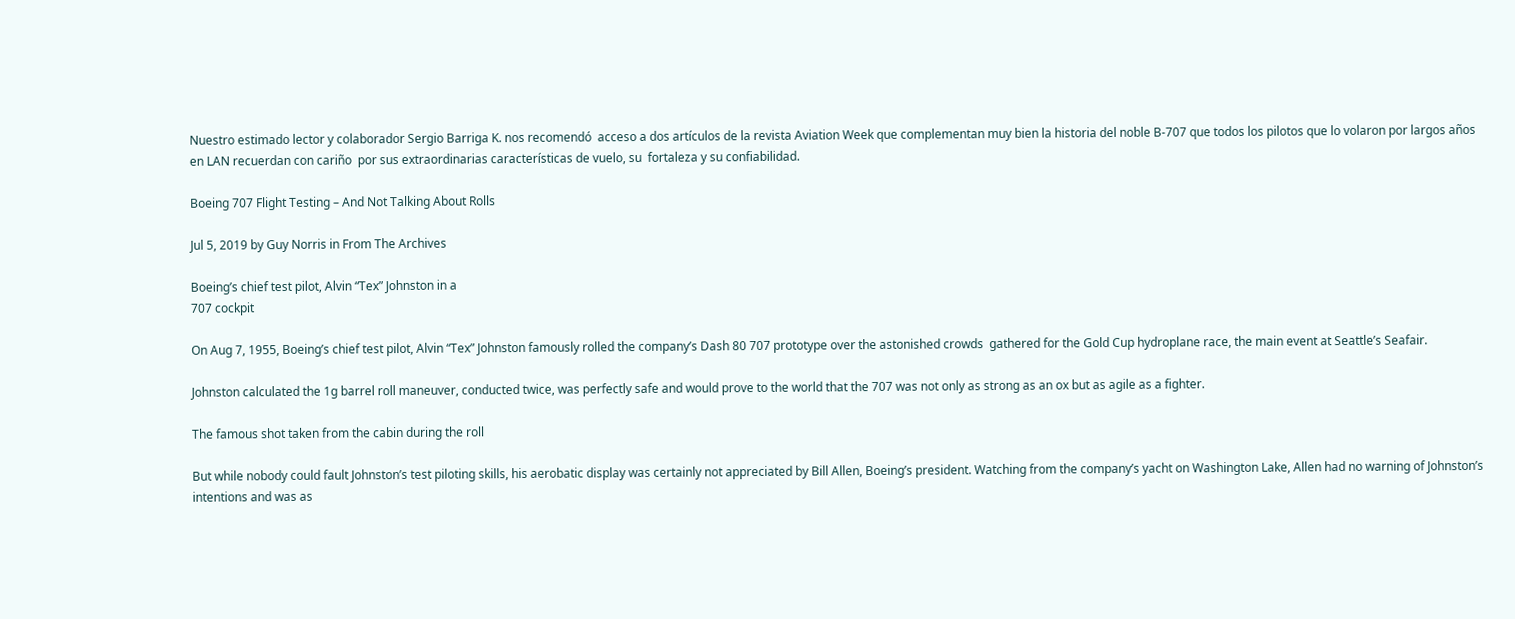Nuestro estimado lector y colaborador Sergio Barriga K. nos recomendó  acceso a dos artículos de la revista Aviation Week que complementan muy bien la historia del noble B-707 que todos los pilotos que lo volaron por largos años en LAN recuerdan con cariño  por sus extraordinarias características de vuelo, su  fortaleza y su confiabilidad.

Boeing 707 Flight Testing – And Not Talking About Rolls

Jul 5, 2019 by Guy Norris in From The Archives

Boeing’s chief test pilot, Alvin “Tex” Johnston in a
707 cockpit

On Aug 7, 1955, Boeing’s chief test pilot, Alvin “Tex” Johnston famously rolled the company’s Dash 80 707 prototype over the astonished crowds  gathered for the Gold Cup hydroplane race, the main event at Seattle’s Seafair.

Johnston calculated the 1g barrel roll maneuver, conducted twice, was perfectly safe and would prove to the world that the 707 was not only as strong as an ox but as agile as a fighter.

The famous shot taken from the cabin during the roll

But while nobody could fault Johnston’s test piloting skills, his aerobatic display was certainly not appreciated by Bill Allen, Boeing’s president. Watching from the company’s yacht on Washington Lake, Allen had no warning of Johnston’s intentions and was as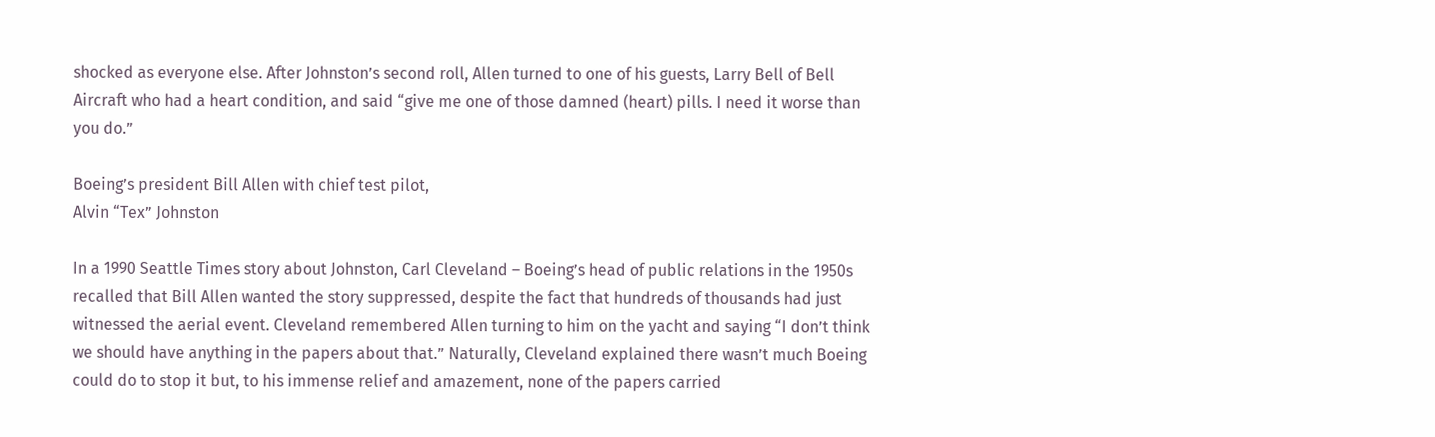shocked as everyone else. After Johnston’s second roll, Allen turned to one of his guests, Larry Bell of Bell Aircraft who had a heart condition, and said “give me one of those damned (heart) pills. I need it worse than you do.”

Boeing’s president Bill Allen with chief test pilot,
Alvin “Tex” Johnston

In a 1990 Seattle Times story about Johnston, Carl Cleveland – Boeing’s head of public relations in the 1950s recalled that Bill Allen wanted the story suppressed, despite the fact that hundreds of thousands had just witnessed the aerial event. Cleveland remembered Allen turning to him on the yacht and saying “I don’t think we should have anything in the papers about that.” Naturally, Cleveland explained there wasn’t much Boeing could do to stop it but, to his immense relief and amazement, none of the papers carried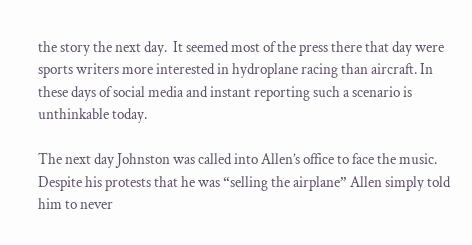the story the next day.  It seemed most of the press there that day were sports writers more interested in hydroplane racing than aircraft. In these days of social media and instant reporting such a scenario is unthinkable today.

The next day Johnston was called into Allen’s office to face the music. Despite his protests that he was “selling the airplane” Allen simply told him to never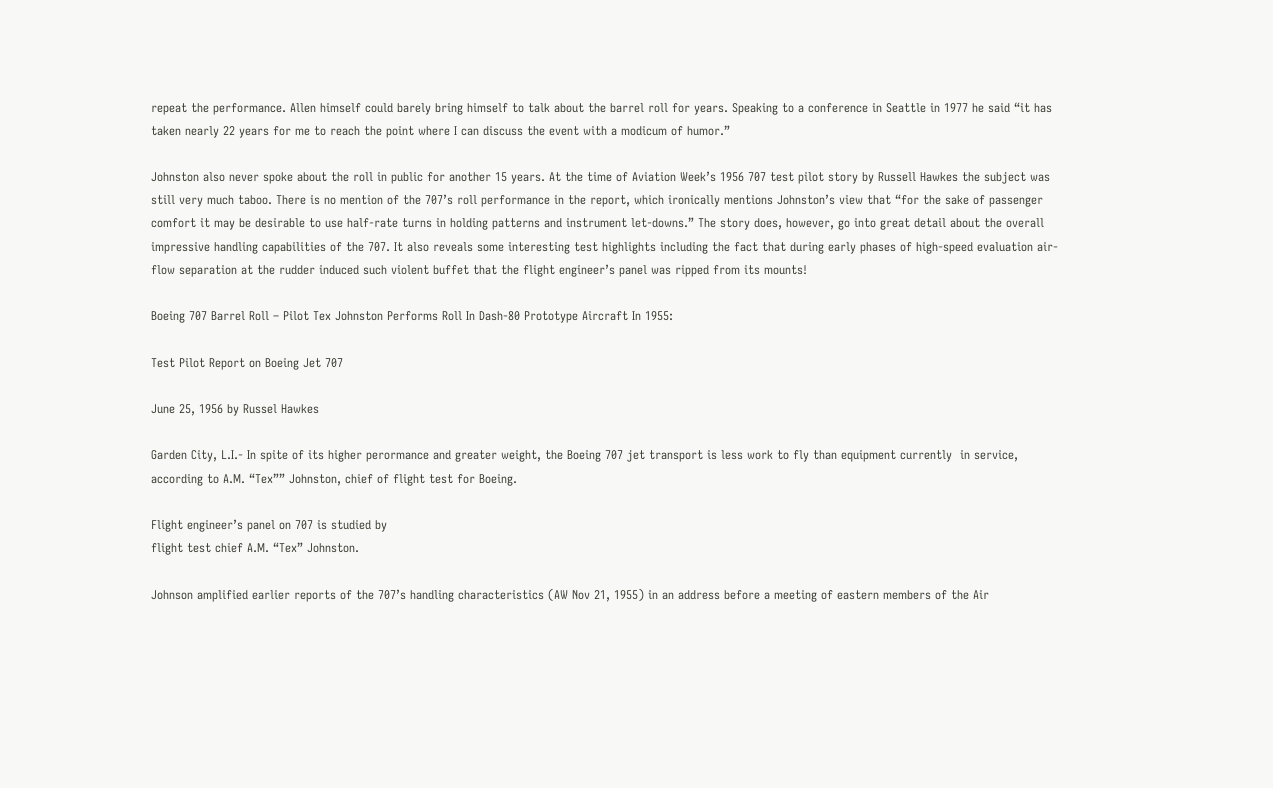repeat the performance. Allen himself could barely bring himself to talk about the barrel roll for years. Speaking to a conference in Seattle in 1977 he said “it has taken nearly 22 years for me to reach the point where I can discuss the event with a modicum of humor.”

Johnston also never spoke about the roll in public for another 15 years. At the time of Aviation Week’s 1956 707 test pilot story by Russell Hawkes the subject was still very much taboo. There is no mention of the 707’s roll performance in the report, which ironically mentions Johnston’s view that “for the sake of passenger comfort it may be desirable to use half-rate turns in holding patterns and instrument let-downs.” The story does, however, go into great detail about the overall impressive handling capabilities of the 707. It also reveals some interesting test highlights including the fact that during early phases of high-speed evaluation air-flow separation at the rudder induced such violent buffet that the flight engineer’s panel was ripped from its mounts!

Boeing 707 Barrel Roll – Pilot Tex Johnston Performs Roll In Dash-80 Prototype Aircraft In 1955:

Test Pilot Report on Boeing Jet 707

June 25, 1956 by Russel Hawkes

Garden City, L.I.- In spite of its higher perormance and greater weight, the Boeing 707 jet transport is less work to fly than equipment currently  in service, according to A.M. “Tex”” Johnston, chief of flight test for Boeing.

Flight engineer’s panel on 707 is studied by
flight test chief A.M. “Tex” Johnston.

Johnson amplified earlier reports of the 707’s handling characteristics (AW Nov 21, 1955) in an address before a meeting of eastern members of the Air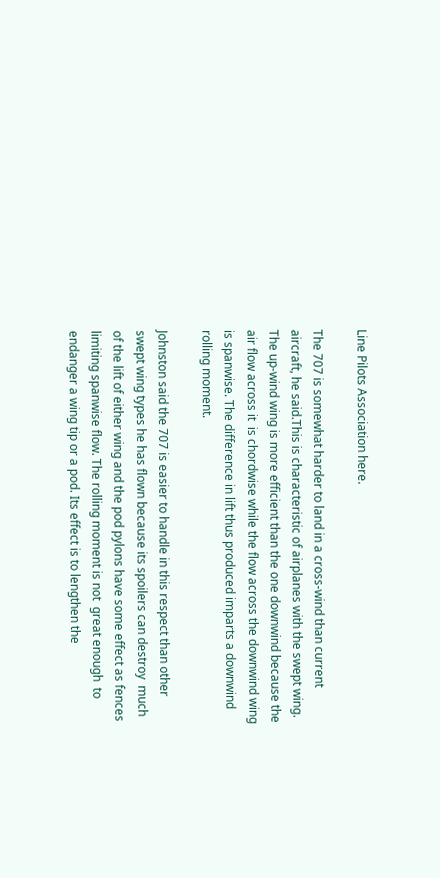Line Pilots Association here.

The 707 is somewhat harder to land in a cross-wind than current aircraft, he said.This is characteristic of airplanes with the swept wing. The up-wind wing is more efficient than the one downwind because the air flow across it  is chordwise while the flow across the downwind wing is spanwise. The difference in lift thus produced imparts a downwind rolling moment.

Johnston said the 707 is easier to handle in this respect than other swept wing types he has flown because its spoilers can destroy  much of the lift of either wing and the pod pylons have some effect as fences limiting spanwise flow. The rolling moment is not  great enough  to endanger a wing tip or a pod. Its effect is to lengthen the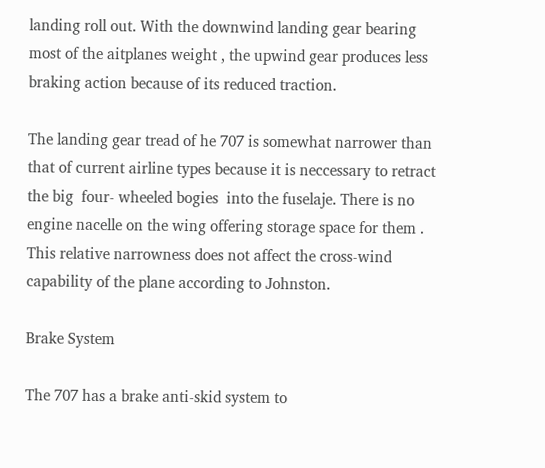landing roll out. With the downwind landing gear bearing most of the aitplanes weight , the upwind gear produces less braking action because of its reduced traction.

The landing gear tread of he 707 is somewhat narrower than that of current airline types because it is neccessary to retract the big  four- wheeled bogies  into the fuselaje. There is no engine nacelle on the wing offering storage space for them . This relative narrowness does not affect the cross-wind capability of the plane according to Johnston.

Brake System

The 707 has a brake anti-skid system to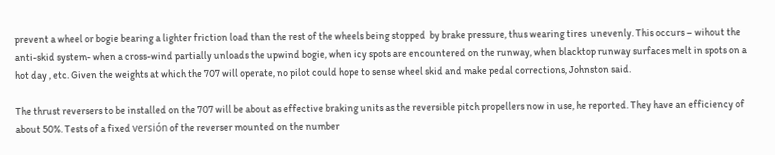prevent a wheel or bogie bearing a lighter friction load than the rest of the wheels being stopped  by brake pressure, thus wearing tires  unevenly. This occurs – wihout the anti-skid system- when a cross-wind partially unloads the upwind bogie, when icy spots are encountered on the runway, when blacktop runway surfaces melt in spots on a hot day , etc. Given the weights at which the 707 will operate, no pilot could hope to sense wheel skid and make pedal corrections, Johnston said.

The thrust reversers to be installed on the 707 will be about as effective braking units as the reversible pitch propellers now in use, he reported. They have an efficiency of about 50%. Tests of a fixed versión of the reverser mounted on the number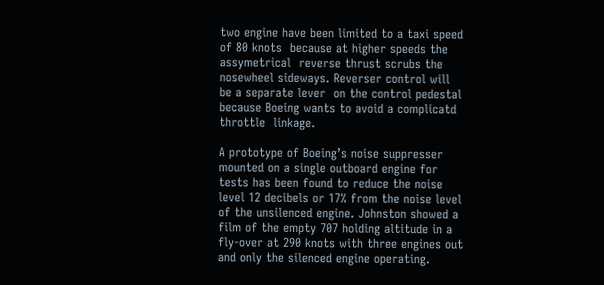two engine have been limited to a taxi speed  of 80 knots  because at higher speeds the assymetrical  reverse thrust scrubs the nosewheel sideways. Reverser control will be a separate lever  on the control pedestal because Boeing wants to avoid a complicatd throttle  linkage.

A prototype of Boeing’s noise suppresser mounted on a single outboard engine for tests has been found to reduce the noise level 12 decibels or 17% from the noise level of the unsilenced engine. Johnston showed a film of the empty 707 holding altitude in a fly-over at 290 knots with three engines out and only the silenced engine operating.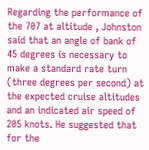Regarding the performance of the 707 at altitude , Johnston said that an angle of bank of 45 degrees is necessary to make a standard rate turn (three degrees per second) at the expected cruise altitudes and an indicated air speed of 205 knots. He suggested that for the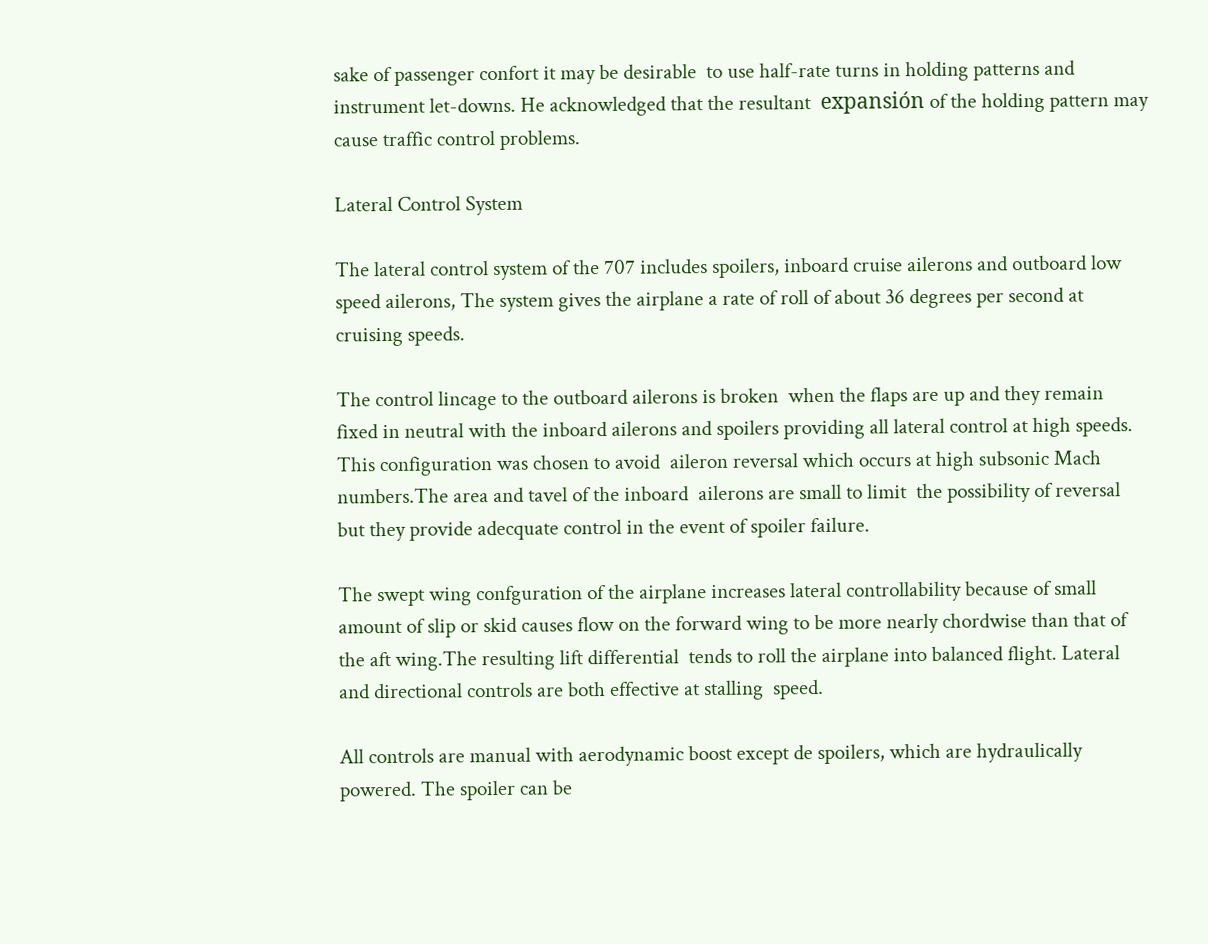sake of passenger confort it may be desirable  to use half-rate turns in holding patterns and instrument let-downs. He acknowledged that the resultant  expansión of the holding pattern may cause traffic control problems.

Lateral Control System

The lateral control system of the 707 includes spoilers, inboard cruise ailerons and outboard low speed ailerons, The system gives the airplane a rate of roll of about 36 degrees per second at cruising speeds.

The control lincage to the outboard ailerons is broken  when the flaps are up and they remain  fixed in neutral with the inboard ailerons and spoilers providing all lateral control at high speeds. This configuration was chosen to avoid  aileron reversal which occurs at high subsonic Mach numbers.The area and tavel of the inboard  ailerons are small to limit  the possibility of reversal but they provide adecquate control in the event of spoiler failure.

The swept wing confguration of the airplane increases lateral controllability because of small amount of slip or skid causes flow on the forward wing to be more nearly chordwise than that of the aft wing.The resulting lift differential  tends to roll the airplane into balanced flight. Lateral and directional controls are both effective at stalling  speed.

All controls are manual with aerodynamic boost except de spoilers, which are hydraulically powered. The spoiler can be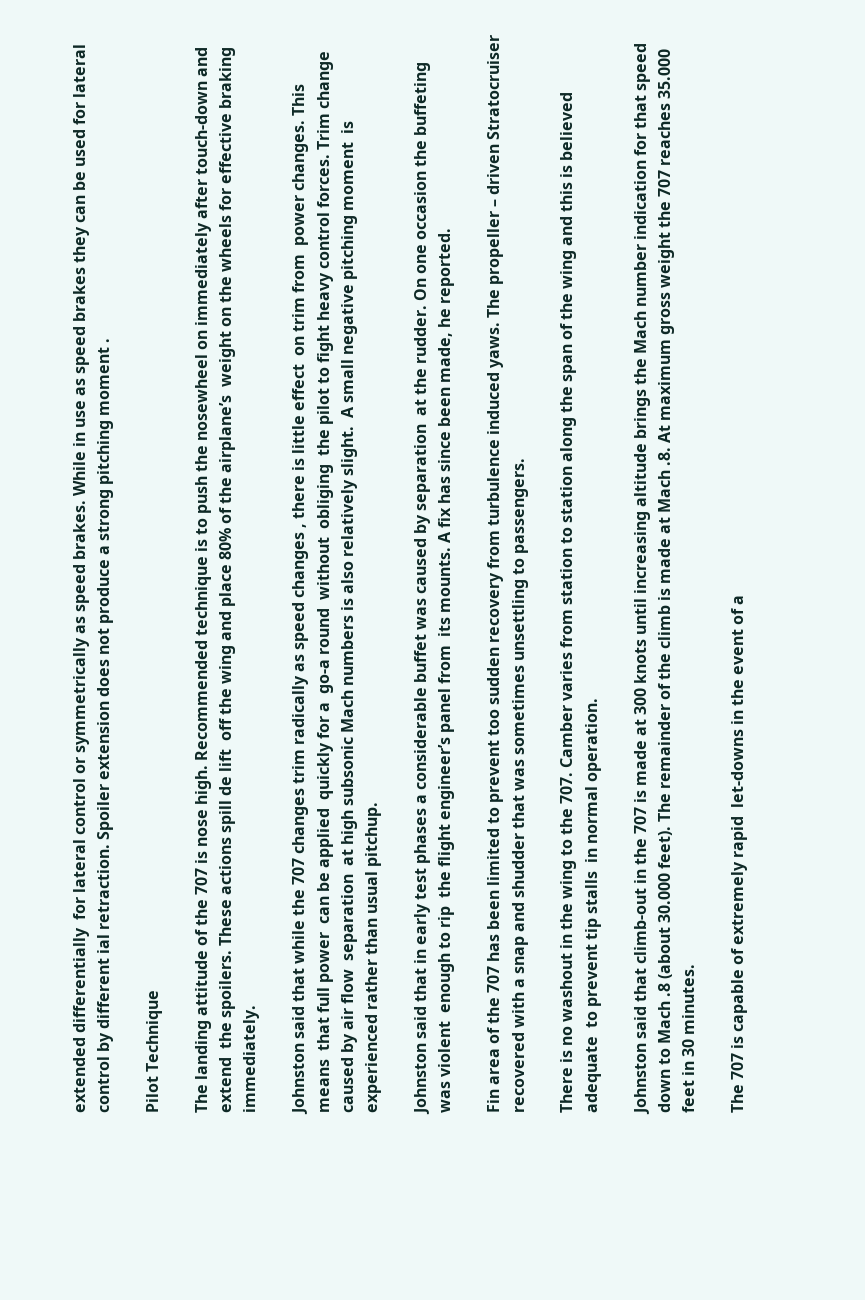extended differentially  for lateral control or symmetrically as speed brakes. While in use as speed brakes they can be used for lateral control by different ial retraction. Spoiler extension does not produce a strong pitching moment .

Pilot Technique

The landing attitude of the 707 is nose high. Recommended technique is to push the nosewheel on immediately after touch-down and extend  the spoilers. These actions spill de lift  off the wing and place 80% of the airplane’s  weight on the wheels for effective braking immediately.

Johnston said that while the 707 changes trim radically as speed changes , there is little effect  on trim from  power changes. This  means  that full power  can be applied  quickly for a  go-a round  without  obliging  the pilot to fight heavy control forces. Trim change caused by air flow  separation  at high subsonic Mach numbers is also relatively slight.  A small negative pitching moment  is experienced rather than usual pitchup.

Johnston said that in early test phases a considerable buffet was caused by separation  at the rudder. On one occasion the buffeting was violent  enough to rip  the flight engineer’s panel from  its mounts. A fix has since been made, he reported.

Fin area of the 707 has been limited to prevent too sudden recovery from turbulence induced yaws. The propeller – driven Stratocruiser recovered with a snap and shudder that was sometimes unsettling to passengers.

There is no washout in the wing to the 707. Camber varies from station to station along the span of the wing and this is believed adequate  to prevent tip stalls  in normal operation.

Johnston said that climb-out in the 707 is made at 300 knots until increasing altitude brings the Mach number indication for that speed down to Mach .8 (about 30.000 feet). The remainder of the climb is made at Mach .8. At maximum gross weight the 707 reaches 35.000 feet in 30 minutes.

The 707 is capable of extremely rapid  let-downs in the event of a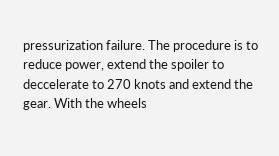pressurization failure. The procedure is to reduce power, extend the spoiler to deccelerate to 270 knots and extend the gear. With the wheels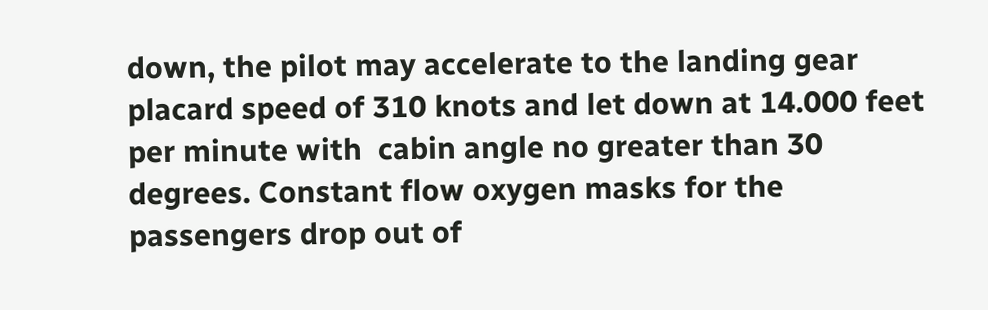down, the pilot may accelerate to the landing gear placard speed of 310 knots and let down at 14.000 feet per minute with  cabin angle no greater than 30 degrees. Constant flow oxygen masks for the passengers drop out of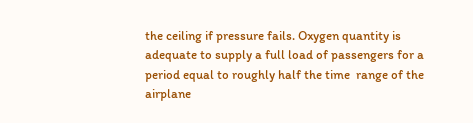the ceiling if pressure fails. Oxygen quantity is adequate to supply a full load of passengers for a period equal to roughly half the time  range of the airplane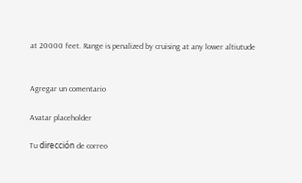at 20000 feet. Range is penalized by cruising at any lower altiutude


Agregar un comentario

Avatar placeholder

Tu dirección de correo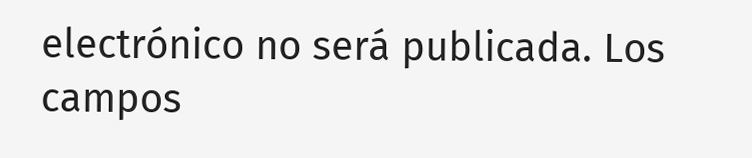electrónico no será publicada. Los campos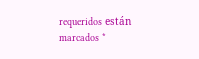requeridos están marcados *